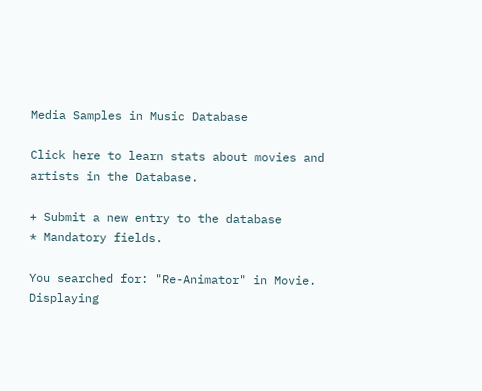Media Samples in Music Database

Click here to learn stats about movies and artists in the Database.

+ Submit a new entry to the database
* Mandatory fields.

You searched for: "Re-Animator" in Movie. Displaying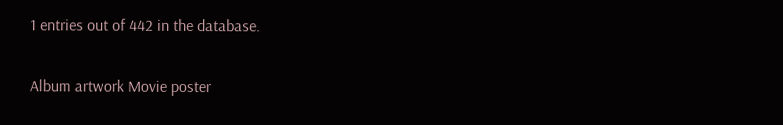1 entries out of 442 in the database.

Album artwork Movie poster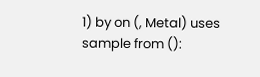1) by on (, Metal) uses sample from ():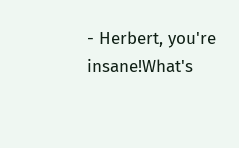- Herbert, you're insane!What's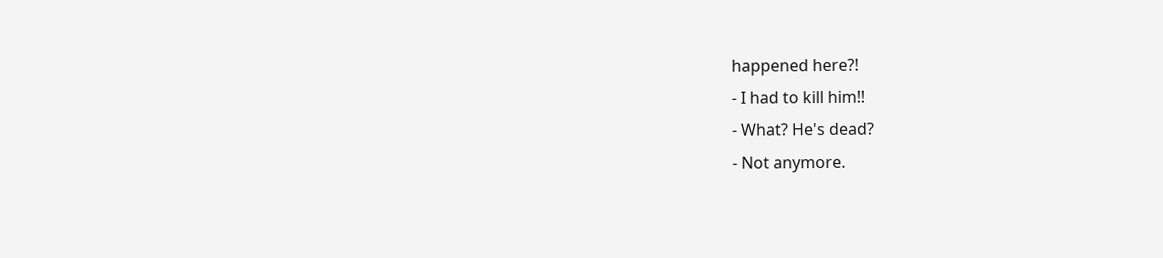happened here?!
- I had to kill him!!
- What? He's dead?
- Not anymore.